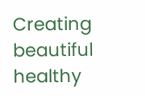Creating beautiful healthy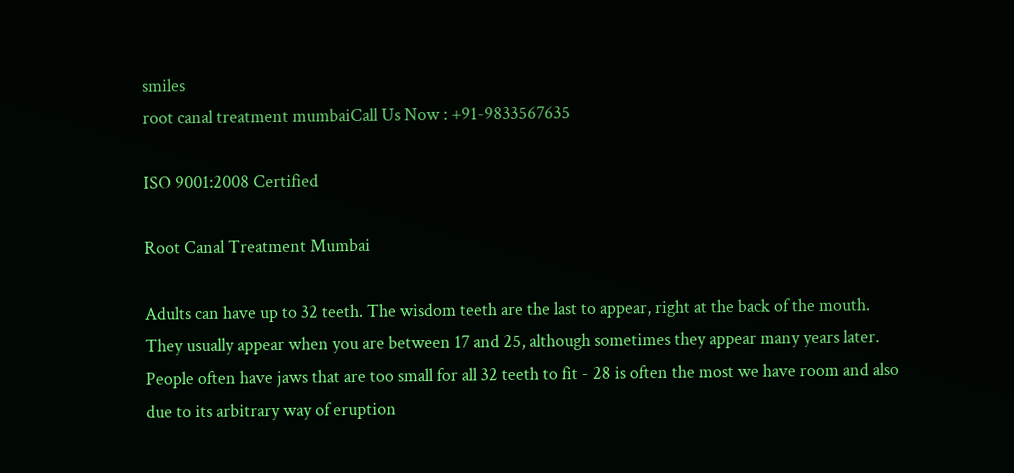smiles
root canal treatment mumbaiCall Us Now : +91-9833567635

ISO 9001:2008 Certified

Root Canal Treatment Mumbai

Adults can have up to 32 teeth. The wisdom teeth are the last to appear, right at the back of the mouth. They usually appear when you are between 17 and 25, although sometimes they appear many years later. People often have jaws that are too small for all 32 teeth to fit - 28 is often the most we have room and also due to its arbitrary way of eruption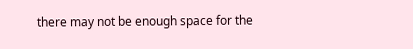there may not be enough space for the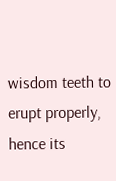wisdom teeth to erupt properly, hence its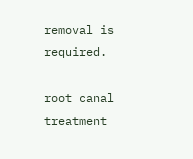removal is required.

root canal treatment